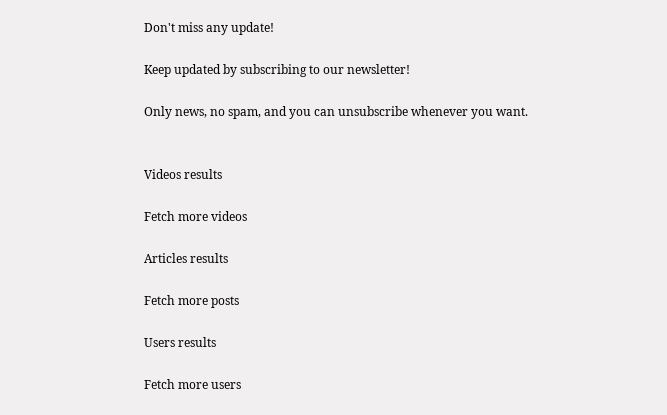Don't miss any update!

Keep updated by subscribing to our newsletter!

Only news, no spam, and you can unsubscribe whenever you want.


Videos results

Fetch more videos

Articles results

Fetch more posts

Users results

Fetch more users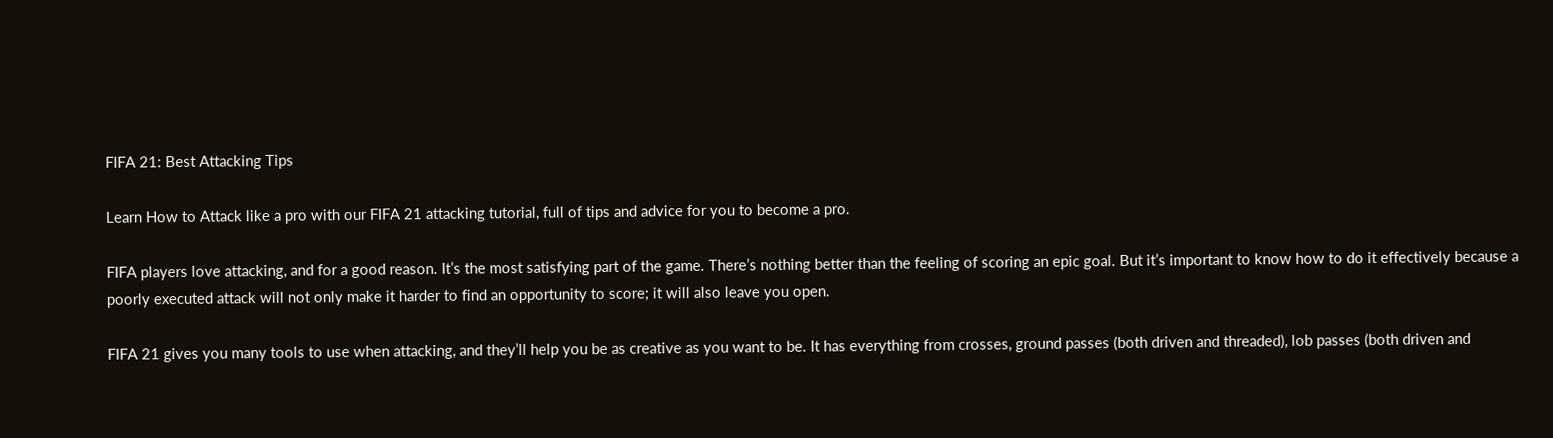FIFA 21: Best Attacking Tips

Learn How to Attack like a pro with our FIFA 21 attacking tutorial, full of tips and advice for you to become a pro.

FIFA players love attacking, and for a good reason. It’s the most satisfying part of the game. There’s nothing better than the feeling of scoring an epic goal. But it’s important to know how to do it effectively because a poorly executed attack will not only make it harder to find an opportunity to score; it will also leave you open.

FIFA 21 gives you many tools to use when attacking, and they’ll help you be as creative as you want to be. It has everything from crosses, ground passes (both driven and threaded), lob passes (both driven and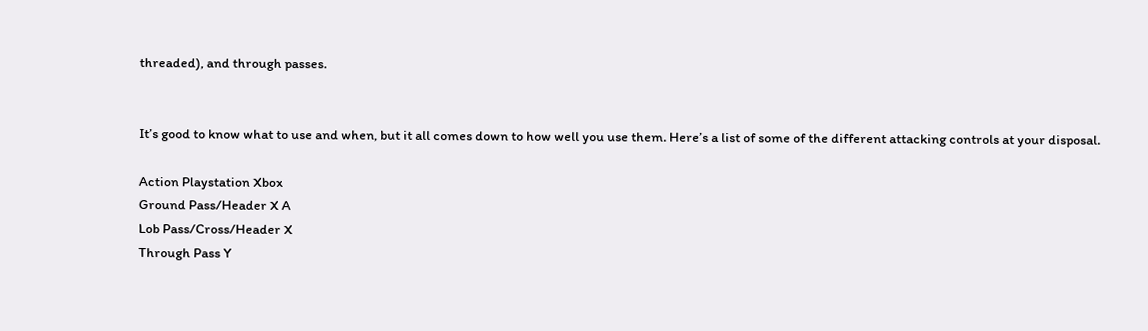threaded), and through passes.


It’s good to know what to use and when, but it all comes down to how well you use them. Here’s a list of some of the different attacking controls at your disposal.

Action Playstation Xbox
Ground Pass/Header X A
Lob Pass/Cross/Header X
Through Pass Y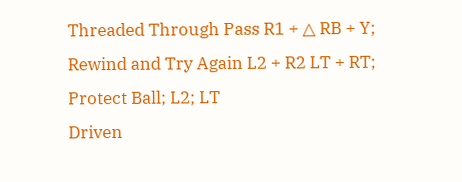Threaded Through Pass R1 + △ RB + Y;
Rewind and Try Again L2 + R2 LT + RT;
Protect Ball; L2; LT
Driven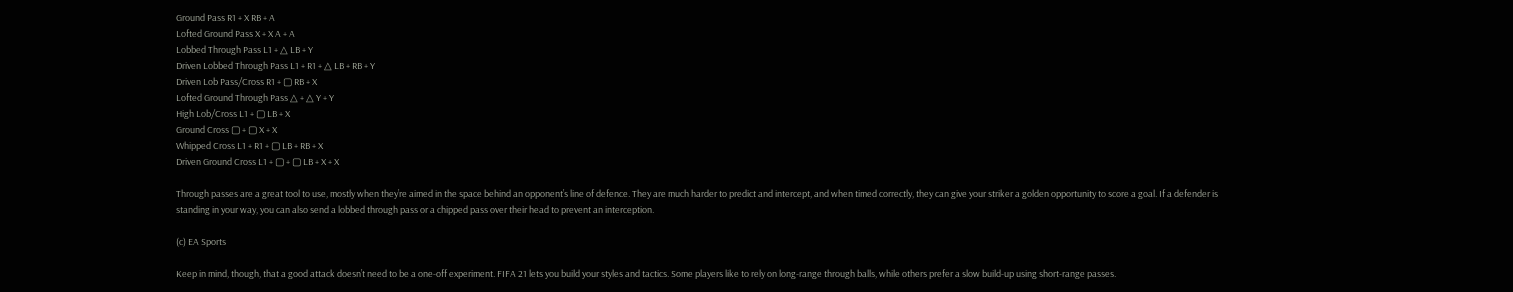Ground Pass R1 + X RB + A
Lofted Ground Pass X + X A + A
Lobbed Through Pass L1 + △ LB + Y
Driven Lobbed Through Pass L1 + R1 + △ LB + RB + Y
Driven Lob Pass/Cross R1 + ▢ RB + X
Lofted Ground Through Pass △ + △ Y + Y
High Lob/Cross L1 + ▢ LB + X
Ground Cross ▢ + ▢ X + X
Whipped Cross L1 + R1 + ▢ LB + RB + X
Driven Ground Cross L1 + ▢ + ▢ LB + X + X

Through passes are a great tool to use, mostly when they’re aimed in the space behind an opponent’s line of defence. They are much harder to predict and intercept, and when timed correctly, they can give your striker a golden opportunity to score a goal. If a defender is standing in your way, you can also send a lobbed through pass or a chipped pass over their head to prevent an interception.

(c) EA Sports

Keep in mind, though, that a good attack doesn’t need to be a one-off experiment. FIFA 21 lets you build your styles and tactics. Some players like to rely on long-range through balls, while others prefer a slow build-up using short-range passes.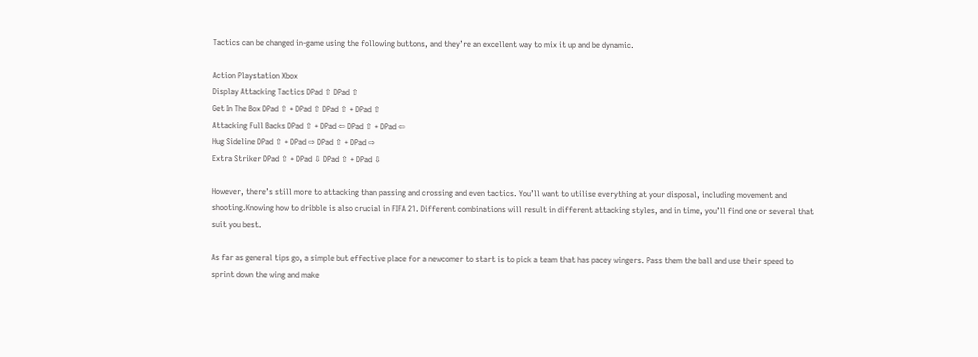Tactics can be changed in-game using the following buttons, and they’re an excellent way to mix it up and be dynamic.

Action Playstation Xbox
Display Attacking Tactics DPad ⇧ DPad ⇧
Get In The Box DPad ⇧ + DPad ⇧ DPad ⇧ + DPad ⇧
Attacking Full Backs DPad ⇧ + DPad ⇦ DPad ⇧ + DPad ⇦
Hug Sideline DPad ⇧ + DPad ⇨ DPad ⇧ + DPad ⇨
Extra Striker DPad ⇧ + DPad ⇩ DPad ⇧ + DPad ⇩

However, there’s still more to attacking than passing and crossing and even tactics. You’ll want to utilise everything at your disposal, including movement and shooting.Knowing how to dribble is also crucial in FIFA 21. Different combinations will result in different attacking styles, and in time, you’ll find one or several that suit you best.

As far as general tips go, a simple but effective place for a newcomer to start is to pick a team that has pacey wingers. Pass them the ball and use their speed to sprint down the wing and make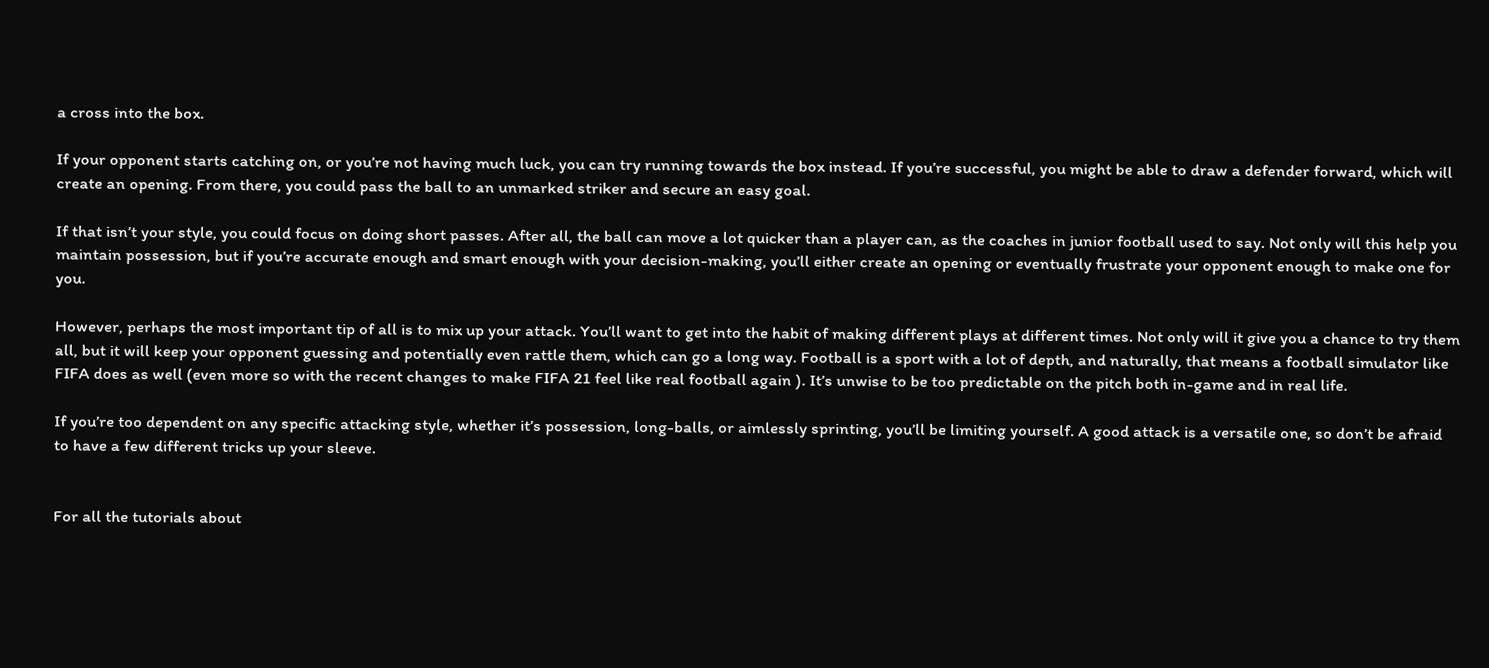a cross into the box.

If your opponent starts catching on, or you’re not having much luck, you can try running towards the box instead. If you’re successful, you might be able to draw a defender forward, which will create an opening. From there, you could pass the ball to an unmarked striker and secure an easy goal.

If that isn’t your style, you could focus on doing short passes. After all, the ball can move a lot quicker than a player can, as the coaches in junior football used to say. Not only will this help you maintain possession, but if you’re accurate enough and smart enough with your decision-making, you’ll either create an opening or eventually frustrate your opponent enough to make one for you.

However, perhaps the most important tip of all is to mix up your attack. You’ll want to get into the habit of making different plays at different times. Not only will it give you a chance to try them all, but it will keep your opponent guessing and potentially even rattle them, which can go a long way. Football is a sport with a lot of depth, and naturally, that means a football simulator like FIFA does as well (even more so with the recent changes to make FIFA 21 feel like real football again ). It’s unwise to be too predictable on the pitch both in-game and in real life.

If you’re too dependent on any specific attacking style, whether it’s possession, long-balls, or aimlessly sprinting, you’ll be limiting yourself. A good attack is a versatile one, so don’t be afraid to have a few different tricks up your sleeve.


For all the tutorials about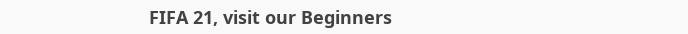FIFA 21, visit our Beginners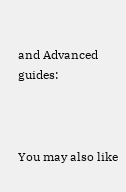and Advanced guides:



You may also like